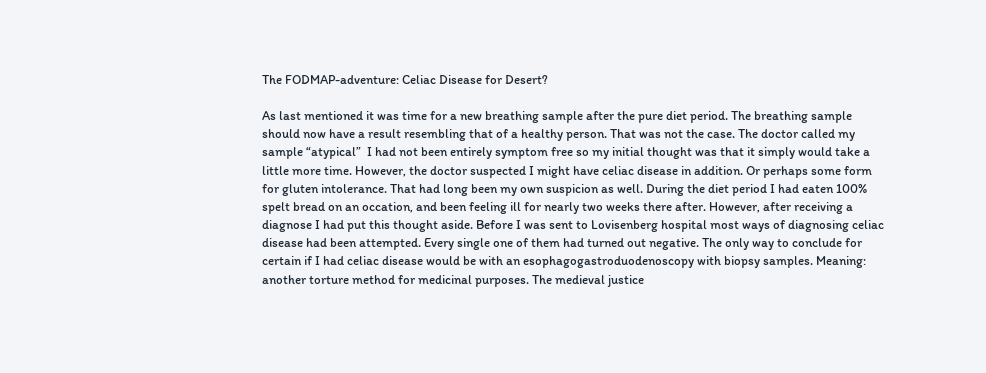The FODMAP-adventure: Celiac Disease for Desert?

As last mentioned it was time for a new breathing sample after the pure diet period. The breathing sample should now have a result resembling that of a healthy person. That was not the case. The doctor called my sample “atypical”  I had not been entirely symptom free so my initial thought was that it simply would take a little more time. However, the doctor suspected I might have celiac disease in addition. Or perhaps some form for gluten intolerance. That had long been my own suspicion as well. During the diet period I had eaten 100% spelt bread on an occation, and been feeling ill for nearly two weeks there after. However, after receiving a diagnose I had put this thought aside. Before I was sent to Lovisenberg hospital most ways of diagnosing celiac disease had been attempted. Every single one of them had turned out negative. The only way to conclude for certain if I had celiac disease would be with an esophagogastroduodenoscopy with biopsy samples. Meaning: another torture method for medicinal purposes. The medieval justice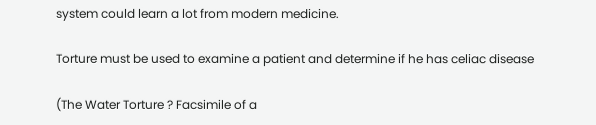system could learn a lot from modern medicine.

Torture must be used to examine a patient and determine if he has celiac disease

(The Water Torture ? Facsimile of a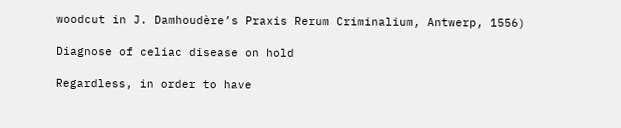woodcut in J. Damhoudère’s Praxis Rerum Criminalium, Antwerp, 1556)

Diagnose of celiac disease on hold

Regardless, in order to have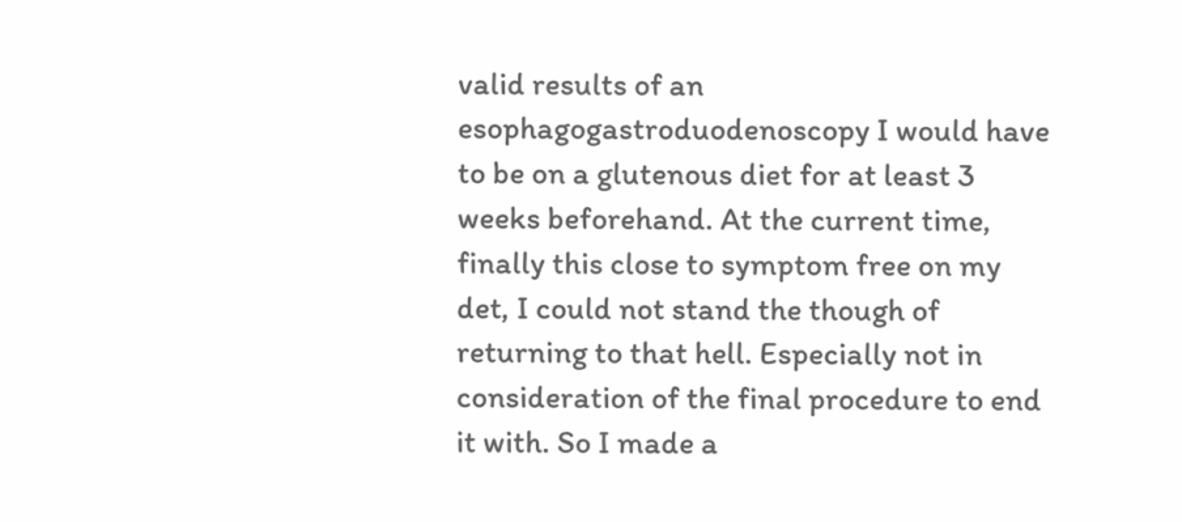valid results of an esophagogastroduodenoscopy I would have to be on a glutenous diet for at least 3 weeks beforehand. At the current time, finally this close to symptom free on my det, I could not stand the though of returning to that hell. Especially not in consideration of the final procedure to end it with. So I made a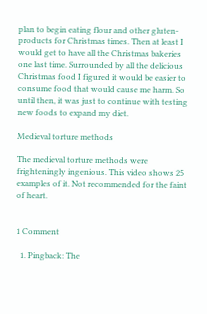plan to begin eating flour and other gluten-products for Christmas times. Then at least I would get to have all the Christmas bakeries one last time. Surrounded by all the delicious Christmas food I figured it would be easier to consume food that would cause me harm. So until then, it was just to continue with testing new foods to expand my diet.

Medieval torture methods

The medieval torture methods were frighteningly ingenious. This video shows 25 examples of it. Not recommended for the faint of heart.


1 Comment

  1. Pingback: The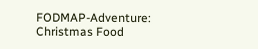FODMAP-Adventure: Christmas Food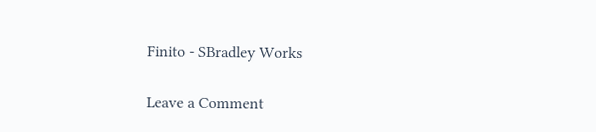Finito - SBradley Works

Leave a Comment